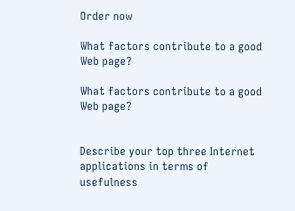Order now

What factors contribute to a good Web page?

What factors contribute to a good Web page?


Describe your top three Internet applications in terms of usefulness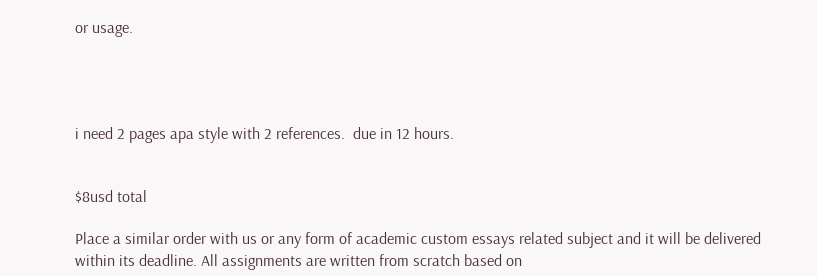or usage.




i need 2 pages apa style with 2 references.  due in 12 hours.


$8usd total

Place a similar order with us or any form of academic custom essays related subject and it will be delivered within its deadline. All assignments are written from scratch based on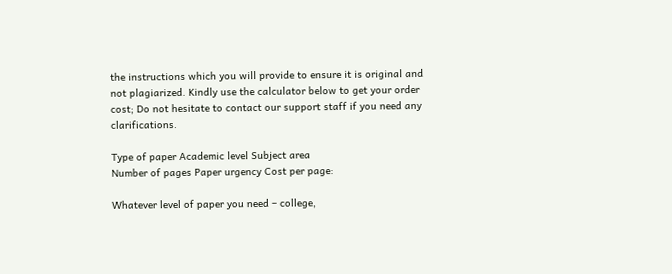the instructions which you will provide to ensure it is original and not plagiarized. Kindly use the calculator below to get your order cost; Do not hesitate to contact our support staff if you need any clarifications.

Type of paper Academic level Subject area
Number of pages Paper urgency Cost per page:

Whatever level of paper you need – college,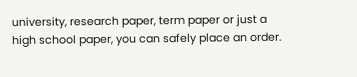university, research paper, term paper or just a high school paper, you can safely place an order.